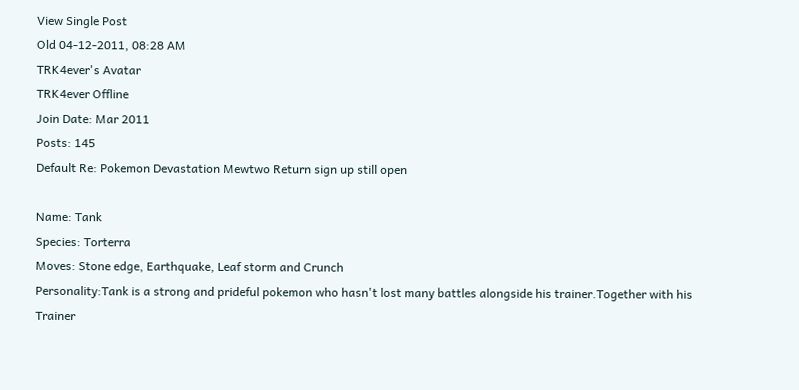View Single Post
Old 04-12-2011, 08:28 AM
TRK4ever's Avatar
TRK4ever Offline
Join Date: Mar 2011
Posts: 145
Default Re: Pokemon Devastation Mewtwo Return sign up still open

Name: Tank
Species: Torterra
Moves: Stone edge, Earthquake, Leaf storm and Crunch
Personality:Tank is a strong and prideful pokemon who hasn't lost many battles alongside his trainer.Together with his Trainer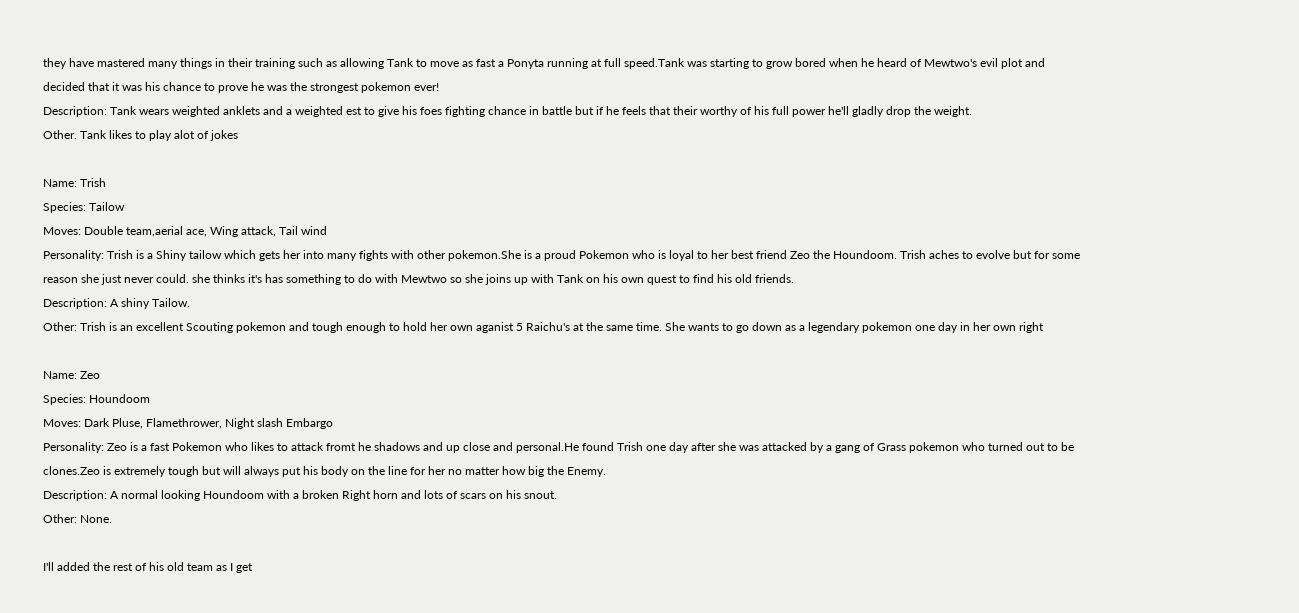they have mastered many things in their training such as allowing Tank to move as fast a Ponyta running at full speed.Tank was starting to grow bored when he heard of Mewtwo's evil plot and decided that it was his chance to prove he was the strongest pokemon ever!
Description: Tank wears weighted anklets and a weighted est to give his foes fighting chance in battle but if he feels that their worthy of his full power he'll gladly drop the weight.
Other. Tank likes to play alot of jokes

Name: Trish
Species: Tailow
Moves: Double team,aerial ace, Wing attack, Tail wind
Personality: Trish is a Shiny tailow which gets her into many fights with other pokemon.She is a proud Pokemon who is loyal to her best friend Zeo the Houndoom. Trish aches to evolve but for some reason she just never could. she thinks it's has something to do with Mewtwo so she joins up with Tank on his own quest to find his old friends.
Description: A shiny Tailow.
Other: Trish is an excellent Scouting pokemon and tough enough to hold her own aganist 5 Raichu's at the same time. She wants to go down as a legendary pokemon one day in her own right

Name: Zeo
Species: Houndoom
Moves: Dark Pluse, Flamethrower, Night slash Embargo
Personality: Zeo is a fast Pokemon who likes to attack fromt he shadows and up close and personal.He found Trish one day after she was attacked by a gang of Grass pokemon who turned out to be clones.Zeo is extremely tough but will always put his body on the line for her no matter how big the Enemy.
Description: A normal looking Houndoom with a broken Right horn and lots of scars on his snout.
Other: None.

I'll added the rest of his old team as I get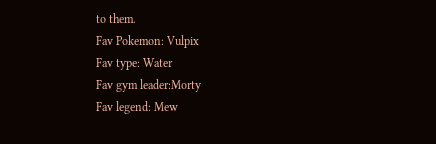to them.
Fav Pokemon: Vulpix
Fav type: Water
Fav gym leader:Morty
Fav legend: Mew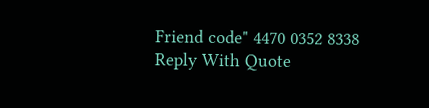Friend code" 4470 0352 8338
Reply With Quote